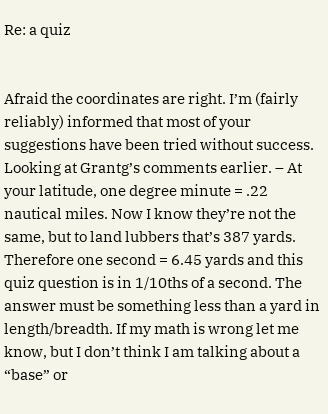Re: a quiz


Afraid the coordinates are right. I’m (fairly reliably) informed that most of your suggestions have been tried without success.
Looking at Grantg’s comments earlier. – At your latitude, one degree minute = .22 nautical miles. Now I know they’re not the same, but to land lubbers that’s 387 yards. Therefore one second = 6.45 yards and this quiz question is in 1/10ths of a second. The answer must be something less than a yard in length/breadth. If my math is wrong let me know, but I don’t think I am talking about a “base” or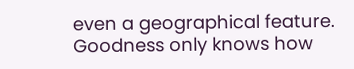even a geographical feature.
Goodness only knows how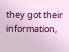they got their information,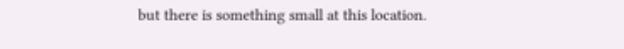but there is something small at this location.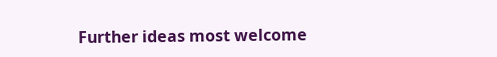Further ideas most welcome